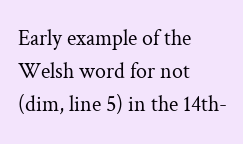Early example of the Welsh word for not (dim, line 5) in the 14th-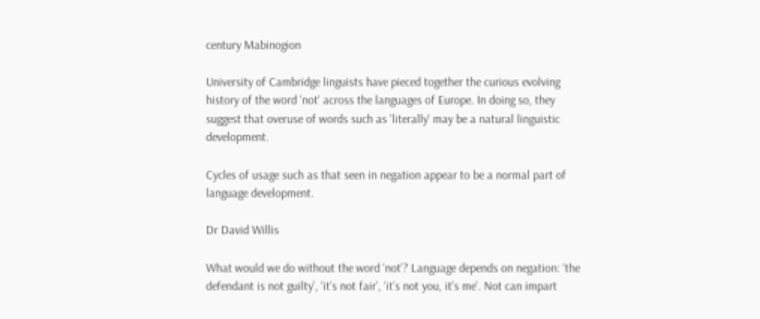century Mabinogion

University of Cambridge linguists have pieced together the curious evolving history of the word 'not' across the languages of Europe. In doing so, they suggest that overuse of words such as 'literally' may be a natural linguistic development.

Cycles of usage such as that seen in negation appear to be a normal part of language development.

Dr David Willis

What would we do without the word ‘not’? Language depends on negation: ‘the defendant is not guilty’, ‘it’s not fair’, ‘it’s not you, it’s me’. Not can impart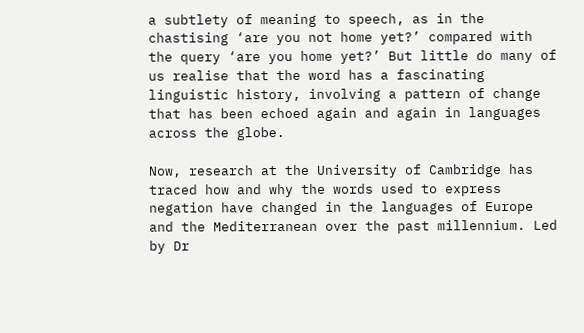a subtlety of meaning to speech, as in the chastising ‘are you not home yet?’ compared with the query ‘are you home yet?’ But little do many of us realise that the word has a fascinating linguistic history, involving a pattern of change that has been echoed again and again in languages across the globe.

Now, research at the University of Cambridge has traced how and why the words used to express negation have changed in the languages of Europe and the Mediterranean over the past millennium. Led by Dr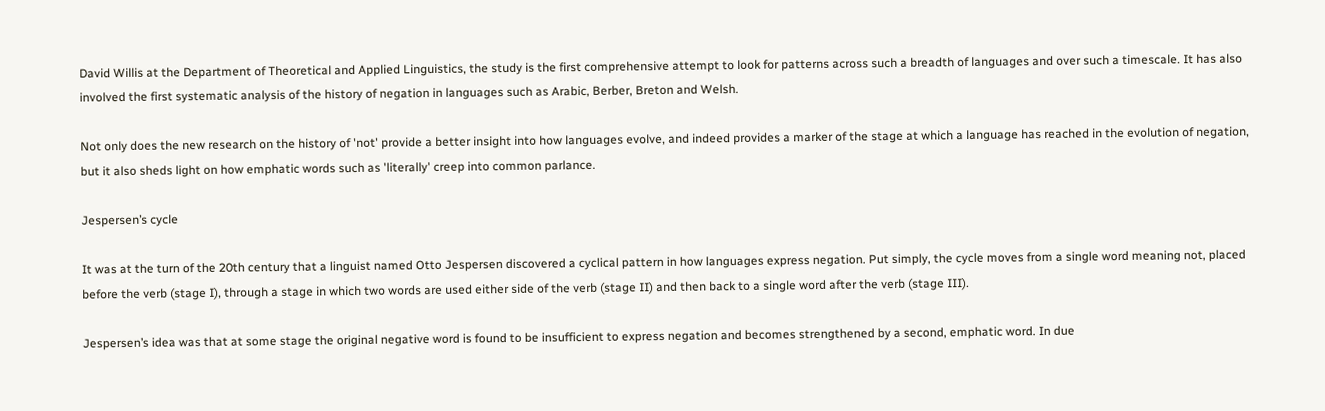David Willis at the Department of Theoretical and Applied Linguistics, the study is the first comprehensive attempt to look for patterns across such a breadth of languages and over such a timescale. It has also involved the first systematic analysis of the history of negation in languages such as Arabic, Berber, Breton and Welsh.

Not only does the new research on the history of 'not' provide a better insight into how languages evolve, and indeed provides a marker of the stage at which a language has reached in the evolution of negation, but it also sheds light on how emphatic words such as 'literally' creep into common parlance.

Jespersen’s cycle

It was at the turn of the 20th century that a linguist named Otto Jespersen discovered a cyclical pattern in how languages express negation. Put simply, the cycle moves from a single word meaning not, placed before the verb (stage I), through a stage in which two words are used either side of the verb (stage II) and then back to a single word after the verb (stage III).

Jespersen’s idea was that at some stage the original negative word is found to be insufficient to express negation and becomes strengthened by a second, emphatic word. In due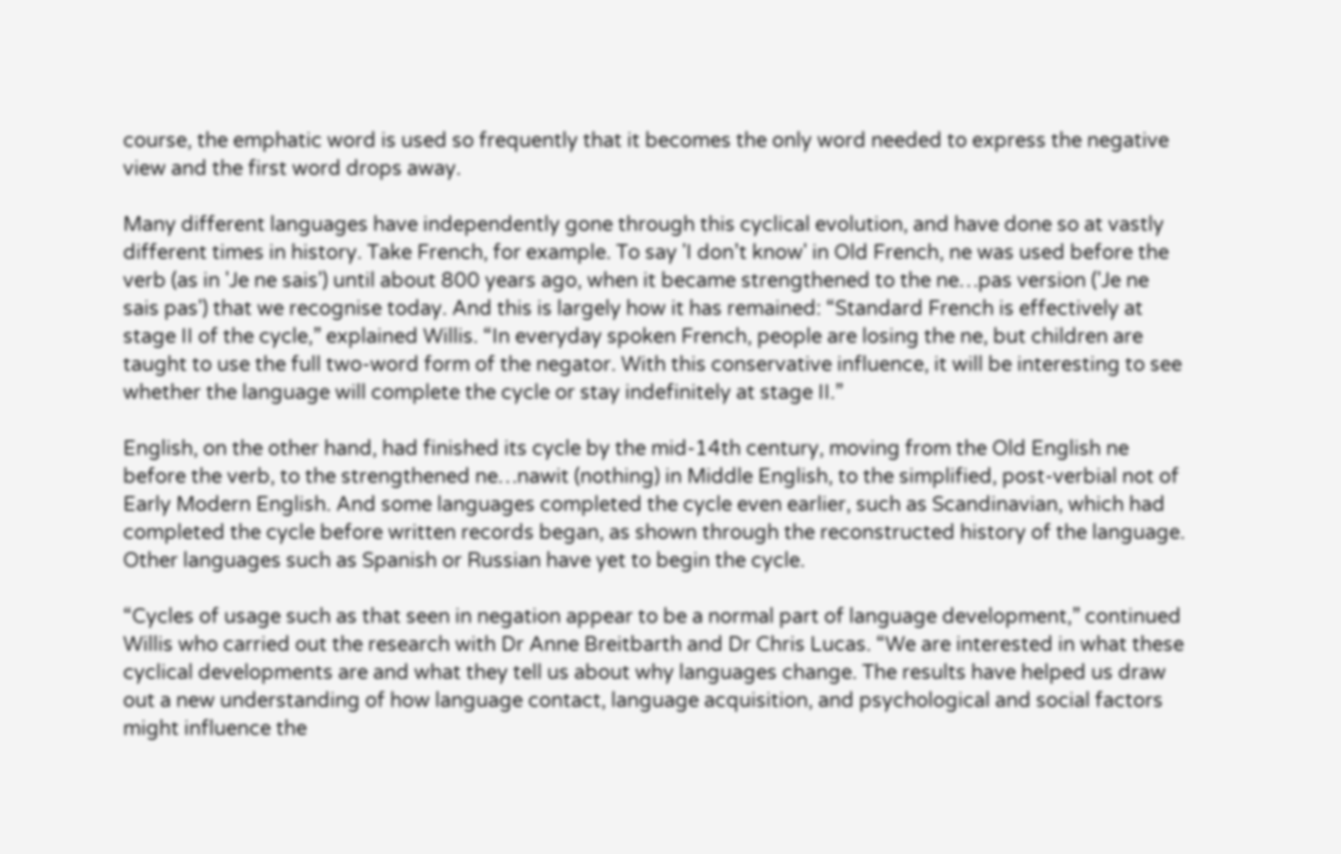course, the emphatic word is used so frequently that it becomes the only word needed to express the negative view and the first word drops away.

Many different languages have independently gone through this cyclical evolution, and have done so at vastly different times in history. Take French, for example. To say 'I don’t know' in Old French, ne was used before the verb (as in 'Je ne sais') until about 800 years ago, when it became strengthened to the ne…pas version ('Je ne sais pas') that we recognise today. And this is largely how it has remained: “Standard French is effectively at stage II of the cycle,” explained Willis. “In everyday spoken French, people are losing the ne, but children are taught to use the full two-word form of the negator. With this conservative influence, it will be interesting to see whether the language will complete the cycle or stay indefinitely at stage II.”

English, on the other hand, had finished its cycle by the mid-14th century, moving from the Old English ne before the verb, to the strengthened ne…nawit (nothing) in Middle English, to the simplified, post-verbial not of Early Modern English. And some languages completed the cycle even earlier, such as Scandinavian, which had completed the cycle before written records began, as shown through the reconstructed history of the language. Other languages such as Spanish or Russian have yet to begin the cycle.

“Cycles of usage such as that seen in negation appear to be a normal part of language development,” continued Willis who carried out the research with Dr Anne Breitbarth and Dr Chris Lucas. “We are interested in what these cyclical developments are and what they tell us about why languages change. The results have helped us draw out a new understanding of how language contact, language acquisition, and psychological and social factors might influence the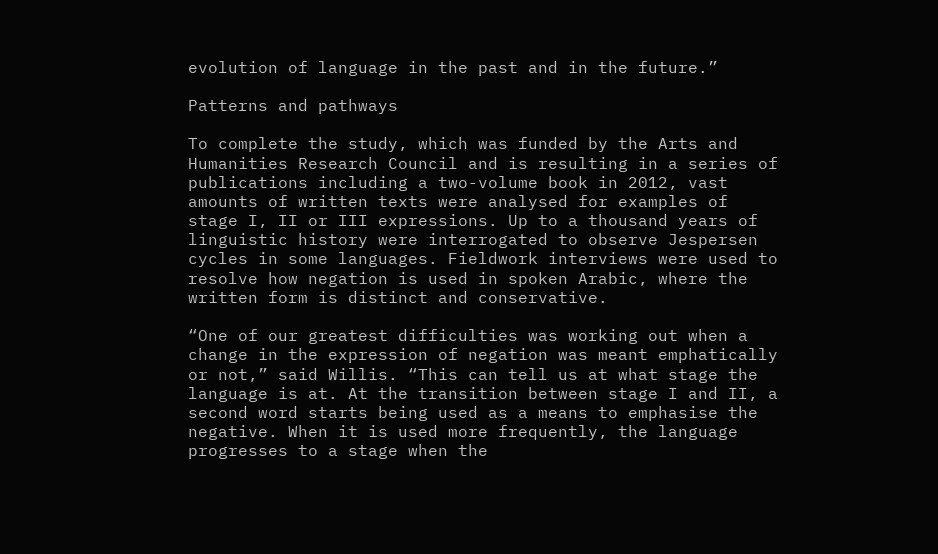evolution of language in the past and in the future.”

Patterns and pathways

To complete the study, which was funded by the Arts and Humanities Research Council and is resulting in a series of publications including a two-volume book in 2012, vast amounts of written texts were analysed for examples of stage I, II or III expressions. Up to a thousand years of linguistic history were interrogated to observe Jespersen cycles in some languages. Fieldwork interviews were used to resolve how negation is used in spoken Arabic, where the written form is distinct and conservative.

“One of our greatest difficulties was working out when a change in the expression of negation was meant emphatically or not,” said Willis. “This can tell us at what stage the language is at. At the transition between stage I and II, a second word starts being used as a means to emphasise the negative. When it is used more frequently, the language progresses to a stage when the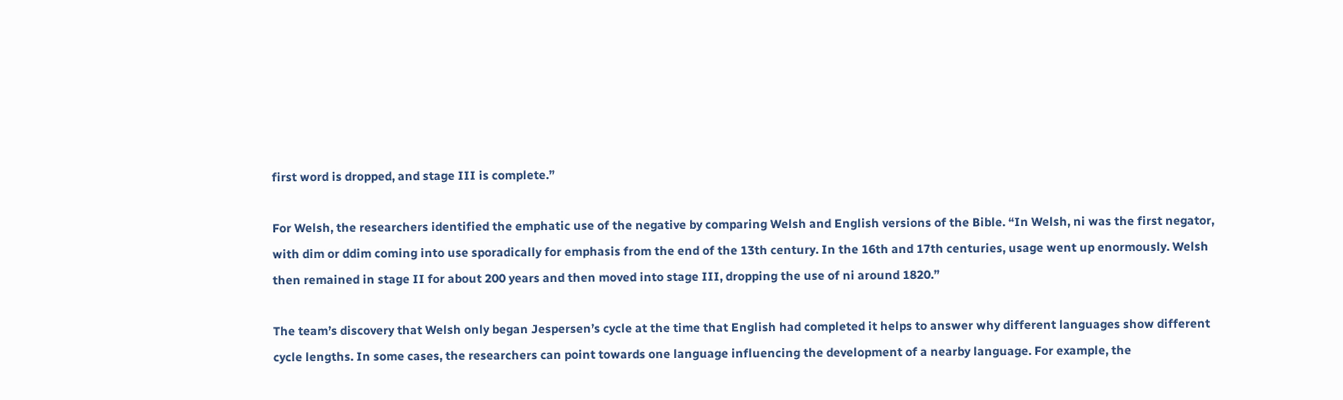first word is dropped, and stage III is complete.”

For Welsh, the researchers identified the emphatic use of the negative by comparing Welsh and English versions of the Bible. “In Welsh, ni was the first negator, with dim or ddim coming into use sporadically for emphasis from the end of the 13th century. In the 16th and 17th centuries, usage went up enormously. Welsh then remained in stage II for about 200 years and then moved into stage III, dropping the use of ni around 1820.”

The team’s discovery that Welsh only began Jespersen’s cycle at the time that English had completed it helps to answer why different languages show different cycle lengths. In some cases, the researchers can point towards one language influencing the development of a nearby language. For example, the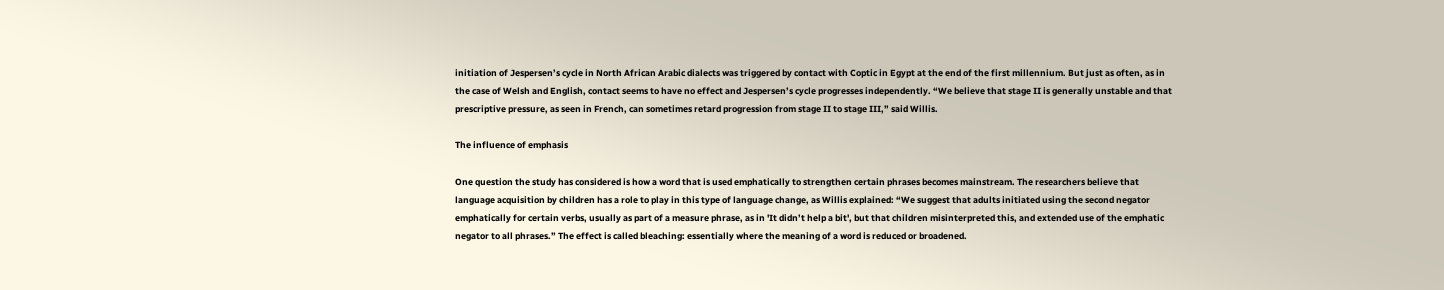initiation of Jespersen’s cycle in North African Arabic dialects was triggered by contact with Coptic in Egypt at the end of the first millennium. But just as often, as in the case of Welsh and English, contact seems to have no effect and Jespersen’s cycle progresses independently. “We believe that stage II is generally unstable and that prescriptive pressure, as seen in French, can sometimes retard progression from stage II to stage III,” said Willis.

The influence of emphasis

One question the study has considered is how a word that is used emphatically to strengthen certain phrases becomes mainstream. The researchers believe that language acquisition by children has a role to play in this type of language change, as Willis explained: “We suggest that adults initiated using the second negator emphatically for certain verbs, usually as part of a measure phrase, as in 'It didn’t help a bit', but that children misinterpreted this, and extended use of the emphatic negator to all phrases.” The effect is called bleaching: essentially where the meaning of a word is reduced or broadened.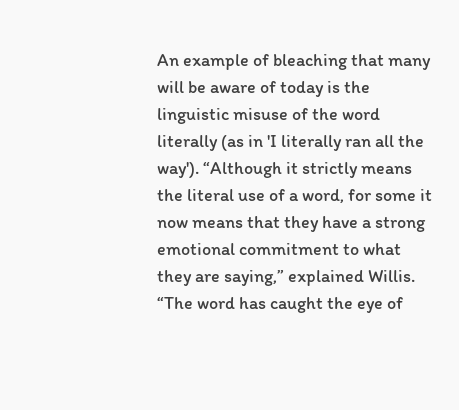An example of bleaching that many will be aware of today is the linguistic misuse of the word literally (as in 'I literally ran all the way'). “Although it strictly means the literal use of a word, for some it now means that they have a strong emotional commitment to what they are saying,” explained Willis. “The word has caught the eye of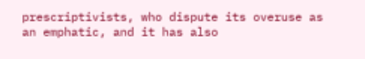prescriptivists, who dispute its overuse as an emphatic, and it has also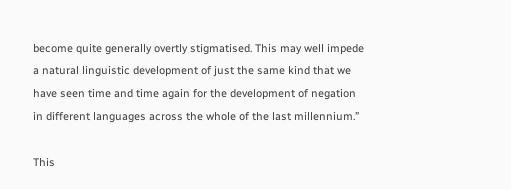become quite generally overtly stigmatised. This may well impede a natural linguistic development of just the same kind that we have seen time and time again for the development of negation in different languages across the whole of the last millennium.”

This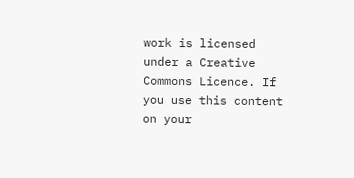work is licensed under a Creative Commons Licence. If you use this content on your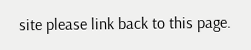site please link back to this page.